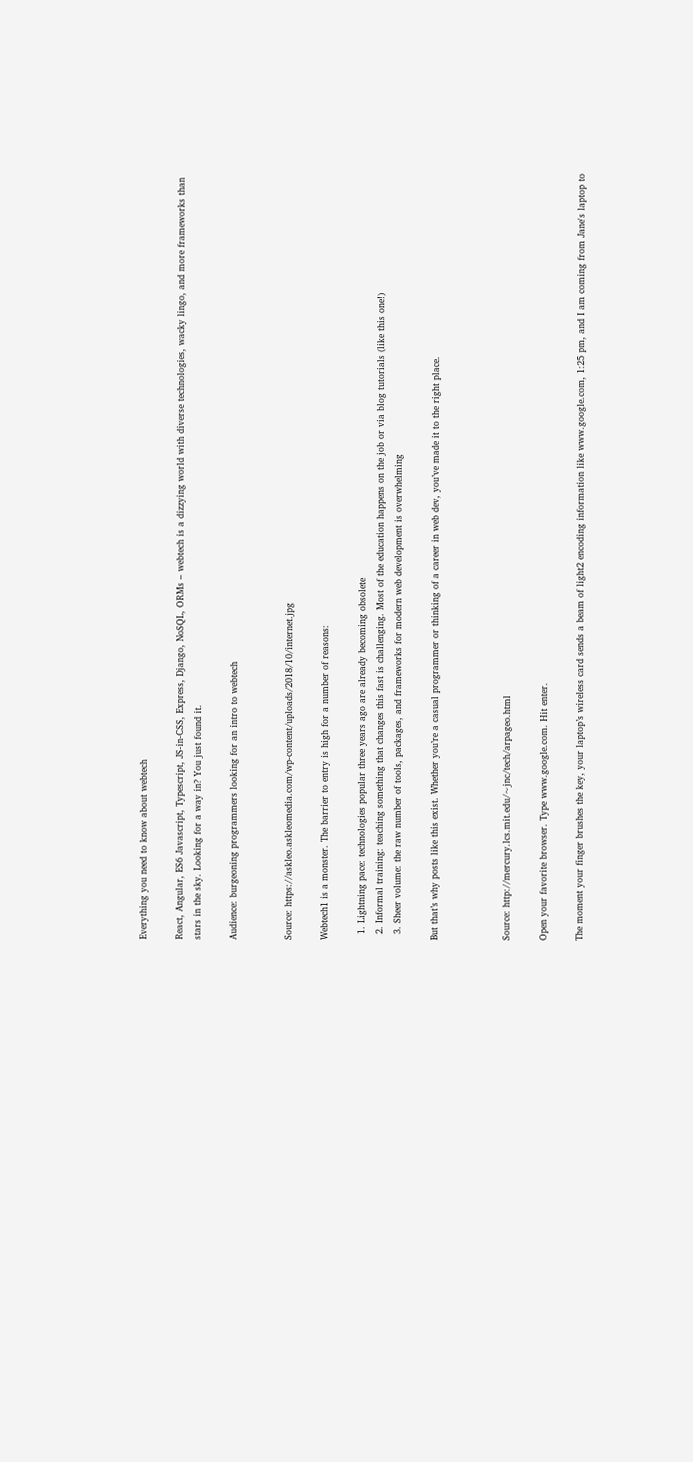Everything you need to know about webtech

React, Angular, ES6 Javascript, Typescript, JS-in-CSS, Express, Django, NoSQL, ORMs – webtech is a dizzying world with diverse technologies, wacky lingo, and more frameworks than stars in the sky. Looking for a way in? You just found it.

Audience: burgeoning programmers looking for an intro to webtech


Source: https://askleo.askleomedia.com/wp-content/uploads/2018/10/internet.jpg

Webtech1 is a monster. The barrier to entry is high for a number of reasons:

  1. Lightning pace: technologies popular three years ago are already becoming obsolete
  2. Informal training: teaching something that changes this fast is challenging. Most of the education happens on the job or via blog tutorials (like this one!)
  3. Sheer volume: the raw number of tools, packages, and frameworks for modern web development is overwhelming

But that’s why posts like this exist. Whether you’re a casual programmer or thinking of a career in web dev, you’ve made it to the right place.



Source: http://mercury.lcs.mit.edu/~jnc/tech/arpageo.html

Open your favorite browser. Type www.google.com. Hit enter.

The moment your finger brushes the key, your laptop’s wireless card sends a beam of light2 encoding information like www.google.com, 1:25 pm, and I am coming from Jane's laptop to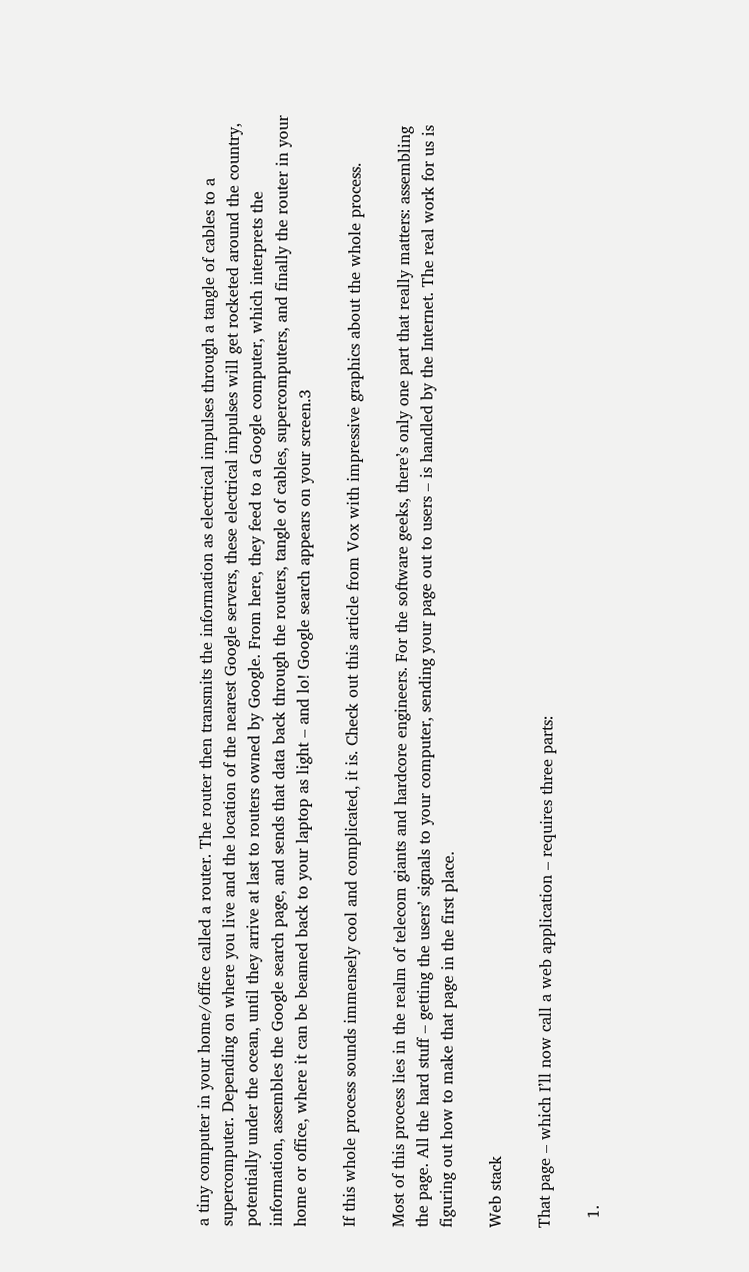a tiny computer in your home/office called a router. The router then transmits the information as electrical impulses through a tangle of cables to a supercomputer. Depending on where you live and the location of the nearest Google servers, these electrical impulses will get rocketed around the country, potentially under the ocean, until they arrive at last to routers owned by Google. From here, they feed to a Google computer, which interprets the information, assembles the Google search page, and sends that data back through the routers, tangle of cables, supercomputers, and finally the router in your home or office, where it can be beamed back to your laptop as light – and lo! Google search appears on your screen.3

If this whole process sounds immensely cool and complicated, it is. Check out this article from Vox with impressive graphics about the whole process.

Most of this process lies in the realm of telecom giants and hardcore engineers. For the software geeks, there’s only one part that really matters: assembling the page. All the hard stuff – getting the users’ signals to your computer, sending your page out to users – is handled by the Internet. The real work for us is figuring out how to make that page in the first place.

Web stack

That page – which I’ll now call a web application – requires three parts:

  1.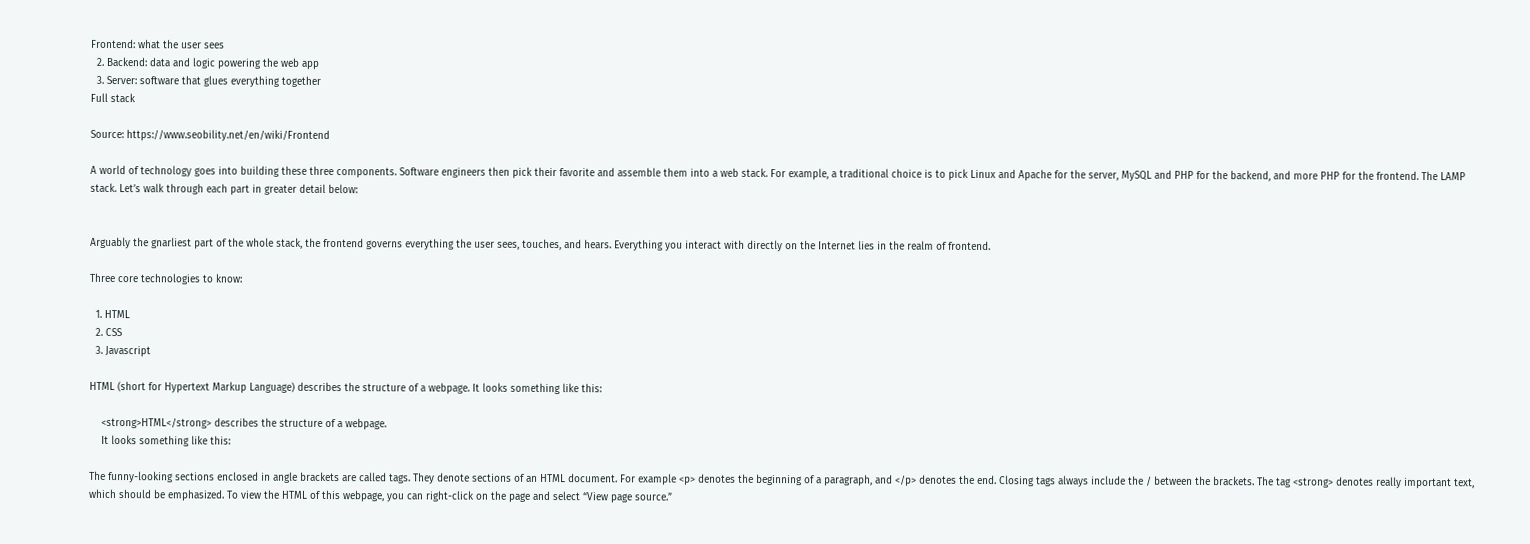Frontend: what the user sees
  2. Backend: data and logic powering the web app
  3. Server: software that glues everything together
Full stack

Source: https://www.seobility.net/en/wiki/Frontend

A world of technology goes into building these three components. Software engineers then pick their favorite and assemble them into a web stack. For example, a traditional choice is to pick Linux and Apache for the server, MySQL and PHP for the backend, and more PHP for the frontend. The LAMP stack. Let’s walk through each part in greater detail below:


Arguably the gnarliest part of the whole stack, the frontend governs everything the user sees, touches, and hears. Everything you interact with directly on the Internet lies in the realm of frontend.

Three core technologies to know:

  1. HTML
  2. CSS
  3. Javascript

HTML (short for Hypertext Markup Language) describes the structure of a webpage. It looks something like this:

    <strong>HTML</strong> describes the structure of a webpage.
    It looks something like this:

The funny-looking sections enclosed in angle brackets are called tags. They denote sections of an HTML document. For example <p> denotes the beginning of a paragraph, and </p> denotes the end. Closing tags always include the / between the brackets. The tag <strong> denotes really important text, which should be emphasized. To view the HTML of this webpage, you can right-click on the page and select “View page source.”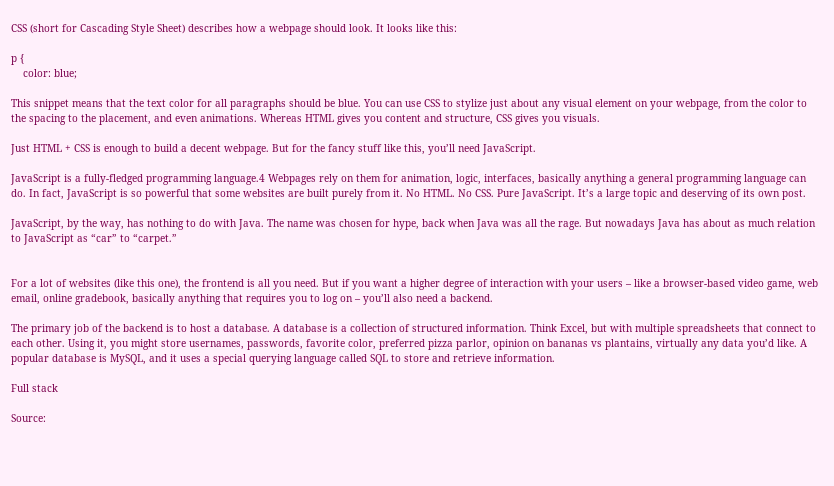CSS (short for Cascading Style Sheet) describes how a webpage should look. It looks like this:

p {
    color: blue;

This snippet means that the text color for all paragraphs should be blue. You can use CSS to stylize just about any visual element on your webpage, from the color to the spacing to the placement, and even animations. Whereas HTML gives you content and structure, CSS gives you visuals.

Just HTML + CSS is enough to build a decent webpage. But for the fancy stuff like this, you’ll need JavaScript.

JavaScript is a fully-fledged programming language.4 Webpages rely on them for animation, logic, interfaces, basically anything a general programming language can do. In fact, JavaScript is so powerful that some websites are built purely from it. No HTML. No CSS. Pure JavaScript. It’s a large topic and deserving of its own post.

JavaScript, by the way, has nothing to do with Java. The name was chosen for hype, back when Java was all the rage. But nowadays Java has about as much relation to JavaScript as “car” to “carpet.”


For a lot of websites (like this one), the frontend is all you need. But if you want a higher degree of interaction with your users – like a browser-based video game, web email, online gradebook, basically anything that requires you to log on – you’ll also need a backend.

The primary job of the backend is to host a database. A database is a collection of structured information. Think Excel, but with multiple spreadsheets that connect to each other. Using it, you might store usernames, passwords, favorite color, preferred pizza parlor, opinion on bananas vs plantains, virtually any data you’d like. A popular database is MySQL, and it uses a special querying language called SQL to store and retrieve information.

Full stack

Source: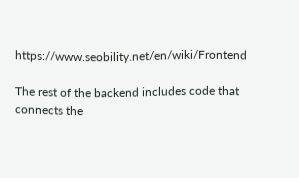https://www.seobility.net/en/wiki/Frontend

The rest of the backend includes code that connects the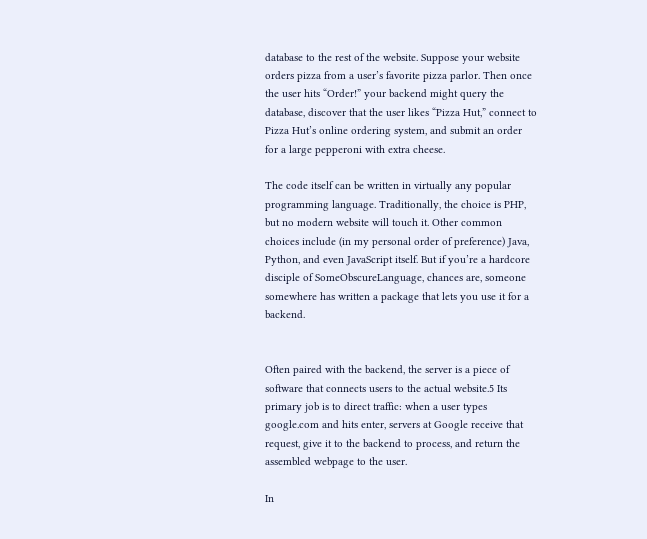database to the rest of the website. Suppose your website orders pizza from a user’s favorite pizza parlor. Then once the user hits “Order!” your backend might query the database, discover that the user likes “Pizza Hut,” connect to Pizza Hut’s online ordering system, and submit an order for a large pepperoni with extra cheese.

The code itself can be written in virtually any popular programming language. Traditionally, the choice is PHP, but no modern website will touch it. Other common choices include (in my personal order of preference) Java, Python, and even JavaScript itself. But if you’re a hardcore disciple of SomeObscureLanguage, chances are, someone somewhere has written a package that lets you use it for a backend.


Often paired with the backend, the server is a piece of software that connects users to the actual website.5 Its primary job is to direct traffic: when a user types google.com and hits enter, servers at Google receive that request, give it to the backend to process, and return the assembled webpage to the user.

In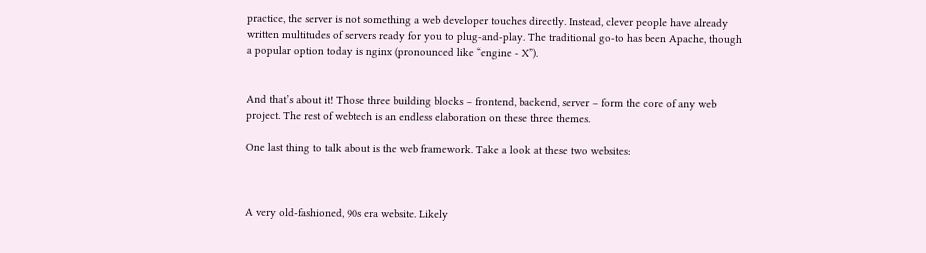practice, the server is not something a web developer touches directly. Instead, clever people have already written multitudes of servers ready for you to plug-and-play. The traditional go-to has been Apache, though a popular option today is nginx (pronounced like “engine - X”).


And that’s about it! Those three building blocks – frontend, backend, server – form the core of any web project. The rest of webtech is an endless elaboration on these three themes.

One last thing to talk about is the web framework. Take a look at these two websites:



A very old-fashioned, 90s era website. Likely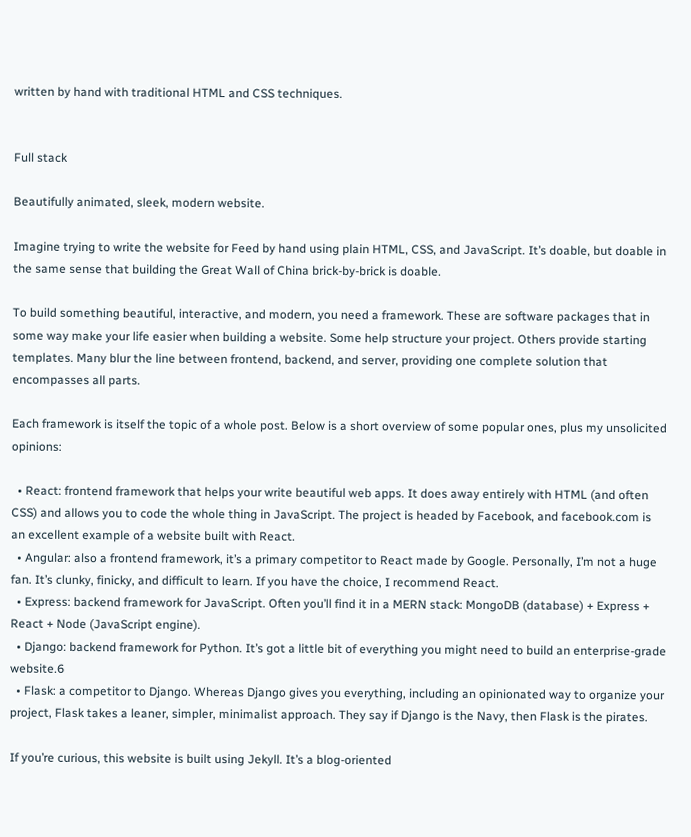written by hand with traditional HTML and CSS techniques.


Full stack

Beautifully animated, sleek, modern website.

Imagine trying to write the website for Feed by hand using plain HTML, CSS, and JavaScript. It’s doable, but doable in the same sense that building the Great Wall of China brick-by-brick is doable.

To build something beautiful, interactive, and modern, you need a framework. These are software packages that in some way make your life easier when building a website. Some help structure your project. Others provide starting templates. Many blur the line between frontend, backend, and server, providing one complete solution that encompasses all parts.

Each framework is itself the topic of a whole post. Below is a short overview of some popular ones, plus my unsolicited opinions:

  • React: frontend framework that helps your write beautiful web apps. It does away entirely with HTML (and often CSS) and allows you to code the whole thing in JavaScript. The project is headed by Facebook, and facebook.com is an excellent example of a website built with React.
  • Angular: also a frontend framework, it’s a primary competitor to React made by Google. Personally, I’m not a huge fan. It’s clunky, finicky, and difficult to learn. If you have the choice, I recommend React.
  • Express: backend framework for JavaScript. Often you’ll find it in a MERN stack: MongoDB (database) + Express + React + Node (JavaScript engine).
  • Django: backend framework for Python. It’s got a little bit of everything you might need to build an enterprise-grade website.6
  • Flask: a competitor to Django. Whereas Django gives you everything, including an opinionated way to organize your project, Flask takes a leaner, simpler, minimalist approach. They say if Django is the Navy, then Flask is the pirates.

If you’re curious, this website is built using Jekyll. It’s a blog-oriented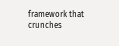framework that crunches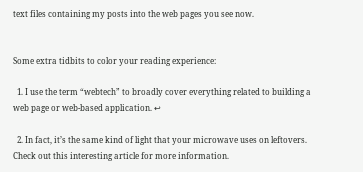text files containing my posts into the web pages you see now.


Some extra tidbits to color your reading experience:

  1. I use the term “webtech” to broadly cover everything related to building a web page or web-based application. ↩

  2. In fact, it’s the same kind of light that your microwave uses on leftovers. Check out this interesting article for more information.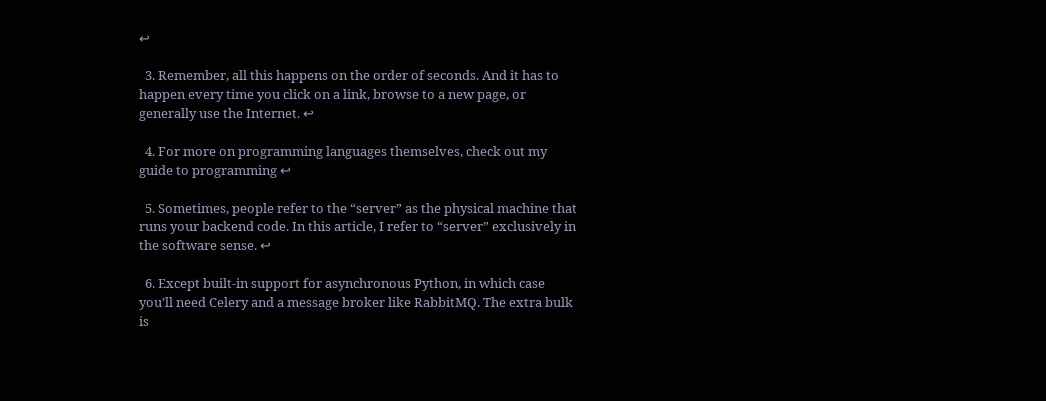↩

  3. Remember, all this happens on the order of seconds. And it has to happen every time you click on a link, browse to a new page, or generally use the Internet. ↩

  4. For more on programming languages themselves, check out my guide to programming ↩

  5. Sometimes, people refer to the “server” as the physical machine that runs your backend code. In this article, I refer to “server” exclusively in the software sense. ↩

  6. Except built-in support for asynchronous Python, in which case you’ll need Celery and a message broker like RabbitMQ. The extra bulk is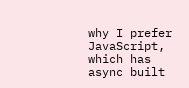why I prefer JavaScript, which has async built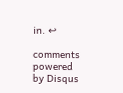in. ↩

comments powered by Disqus